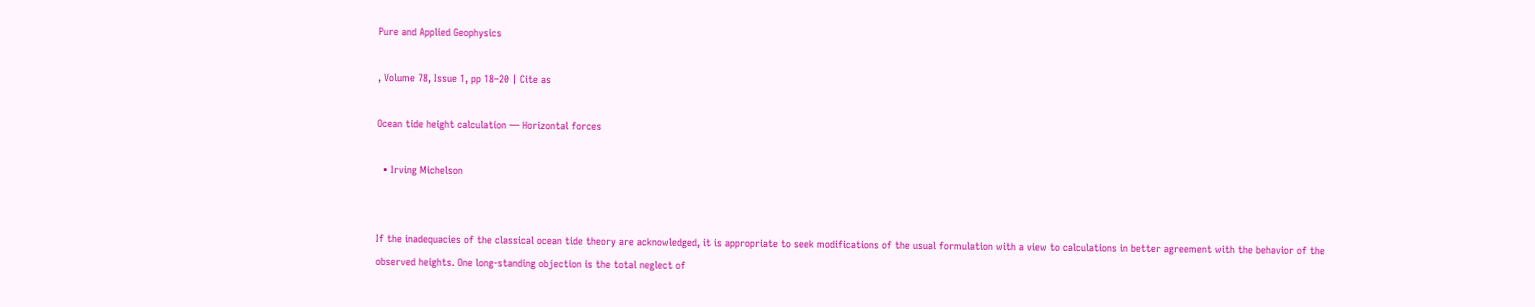Pure and Applied Geophysics

, Volume 78, Issue 1, pp 18–20 | Cite as

Ocean tide height calculation — Horizontal forces

  • Irving Michelson


If the inadequacies of the classical ocean tide theory are acknowledged, it is appropriate to seek modifications of the usual formulation with a view to calculations in better agreement with the behavior of the observed heights. One long-standing objection is the total neglect of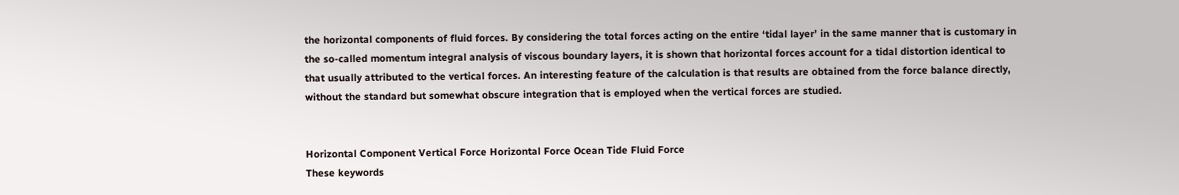the horizontal components of fluid forces. By considering the total forces acting on the entire ‘tidal layer’ in the same manner that is customary in the so-called momentum integral analysis of viscous boundary layers, it is shown that horizontal forces account for a tidal distortion identical to that usually attributed to the vertical forces. An interesting feature of the calculation is that results are obtained from the force balance directly, without the standard but somewhat obscure integration that is employed when the vertical forces are studied.


Horizontal Component Vertical Force Horizontal Force Ocean Tide Fluid Force
These keywords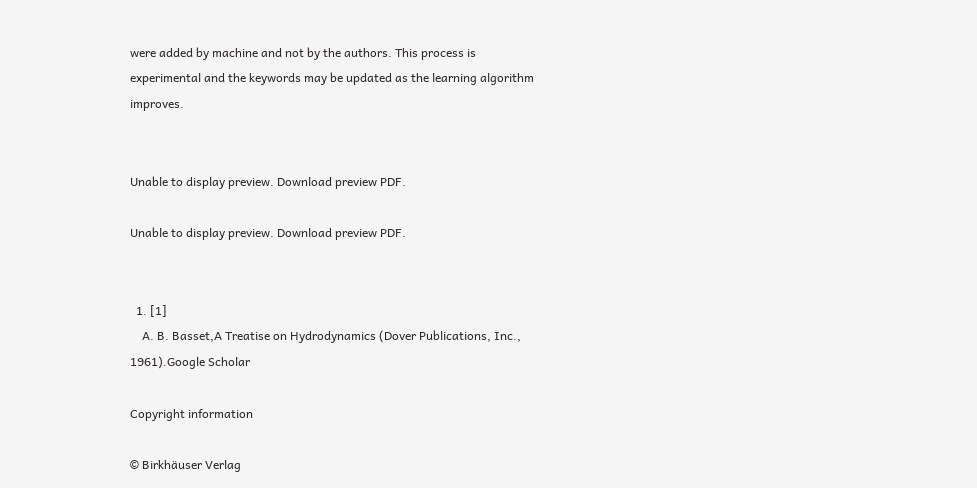were added by machine and not by the authors. This process is experimental and the keywords may be updated as the learning algorithm improves.


Unable to display preview. Download preview PDF.

Unable to display preview. Download preview PDF.


  1. [1]
    A. B. Basset,A Treatise on Hydrodynamics (Dover Publications, Inc., 1961).Google Scholar

Copyright information

© Birkhäuser Verlag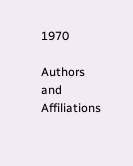1970

Authors and Affiliations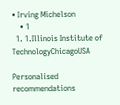• Irving Michelson
    • 1
  1. 1.Illinois Institute of TechnologyChicagoUSA

Personalised recommendations